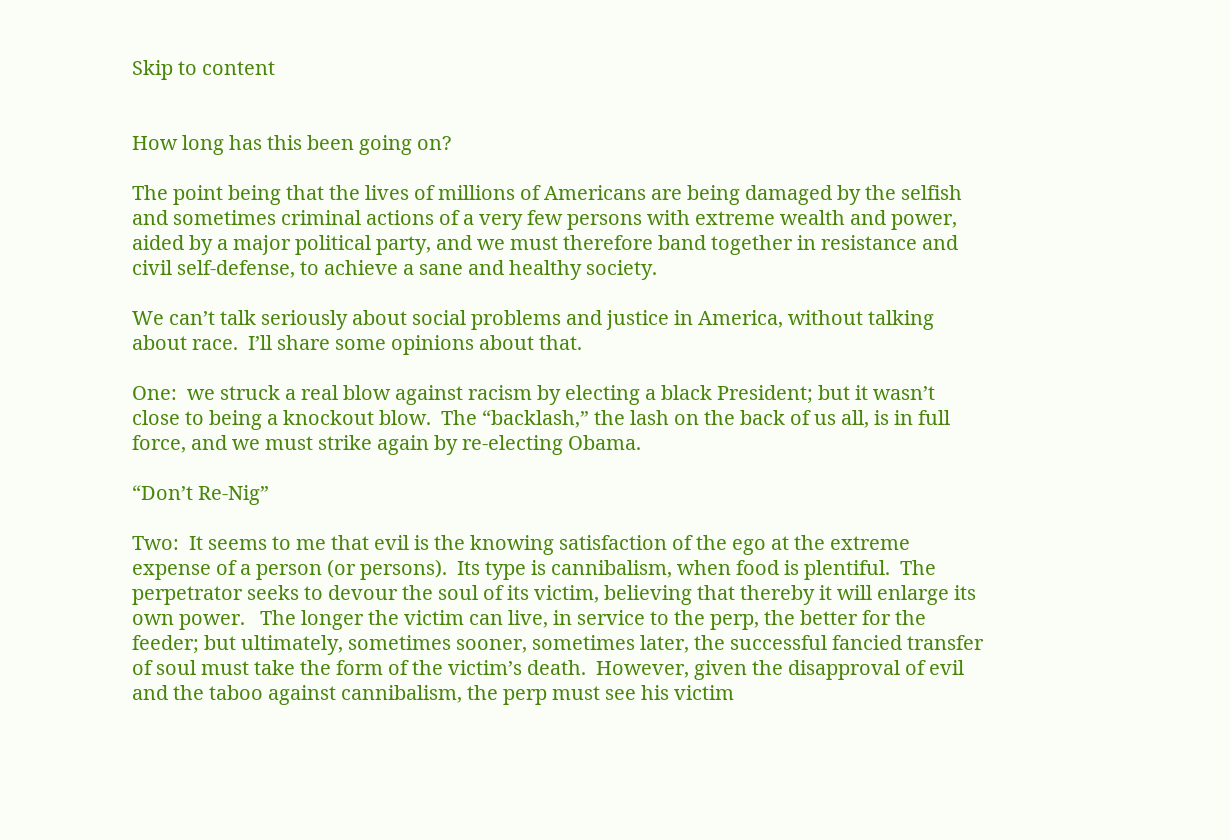Skip to content


How long has this been going on?

The point being that the lives of millions of Americans are being damaged by the selfish and sometimes criminal actions of a very few persons with extreme wealth and power, aided by a major political party, and we must therefore band together in resistance and civil self-defense, to achieve a sane and healthy society.

We can’t talk seriously about social problems and justice in America, without talking about race.  I’ll share some opinions about that.

One:  we struck a real blow against racism by electing a black President; but it wasn’t close to being a knockout blow.  The “backlash,” the lash on the back of us all, is in full force, and we must strike again by re-electing Obama.

“Don’t Re-Nig”

Two:  It seems to me that evil is the knowing satisfaction of the ego at the extreme expense of a person (or persons).  Its type is cannibalism, when food is plentiful.  The perpetrator seeks to devour the soul of its victim, believing that thereby it will enlarge its own power.   The longer the victim can live, in service to the perp, the better for the feeder; but ultimately, sometimes sooner, sometimes later, the successful fancied transfer of soul must take the form of the victim’s death.  However, given the disapproval of evil and the taboo against cannibalism, the perp must see his victim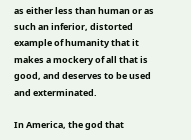as either less than human or as such an inferior, distorted example of humanity that it makes a mockery of all that is good, and deserves to be used and exterminated.

In America, the god that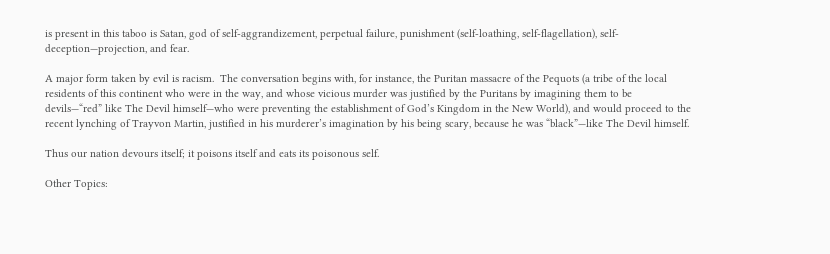is present in this taboo is Satan, god of self-aggrandizement, perpetual failure, punishment (self-loathing, self-flagellation), self-deception—projection, and fear.

A major form taken by evil is racism.  The conversation begins with, for instance, the Puritan massacre of the Pequots (a tribe of the local residents of this continent who were in the way, and whose vicious murder was justified by the Puritans by imagining them to be devils—“red” like The Devil himself—who were preventing the establishment of God’s Kingdom in the New World), and would proceed to the recent lynching of Trayvon Martin, justified in his murderer’s imagination by his being scary, because he was “black”—like The Devil himself.

Thus our nation devours itself; it poisons itself and eats its poisonous self.

Other Topics: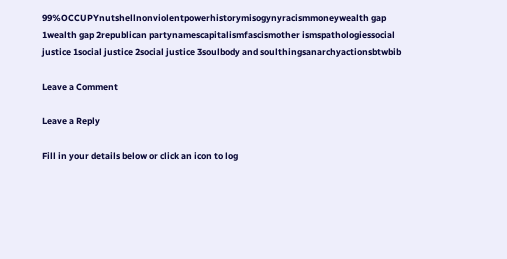99%OCCUPYnutshellnonviolentpowerhistorymisogynyracismmoneywealth gap 1wealth gap 2republican partynamescapitalismfascismother ismspathologiessocial justice 1social justice 2social justice 3soulbody and soulthingsanarchyactionsbtwbib

Leave a Comment

Leave a Reply

Fill in your details below or click an icon to log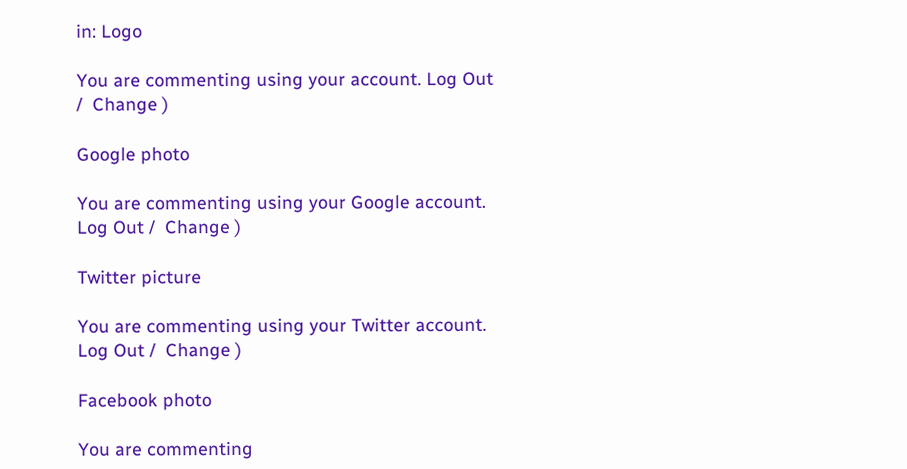in: Logo

You are commenting using your account. Log Out /  Change )

Google photo

You are commenting using your Google account. Log Out /  Change )

Twitter picture

You are commenting using your Twitter account. Log Out /  Change )

Facebook photo

You are commenting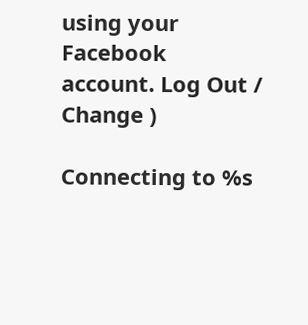using your Facebook account. Log Out /  Change )

Connecting to %s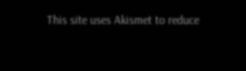This site uses Akismet to reduce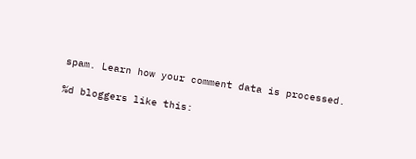spam. Learn how your comment data is processed.

%d bloggers like this: